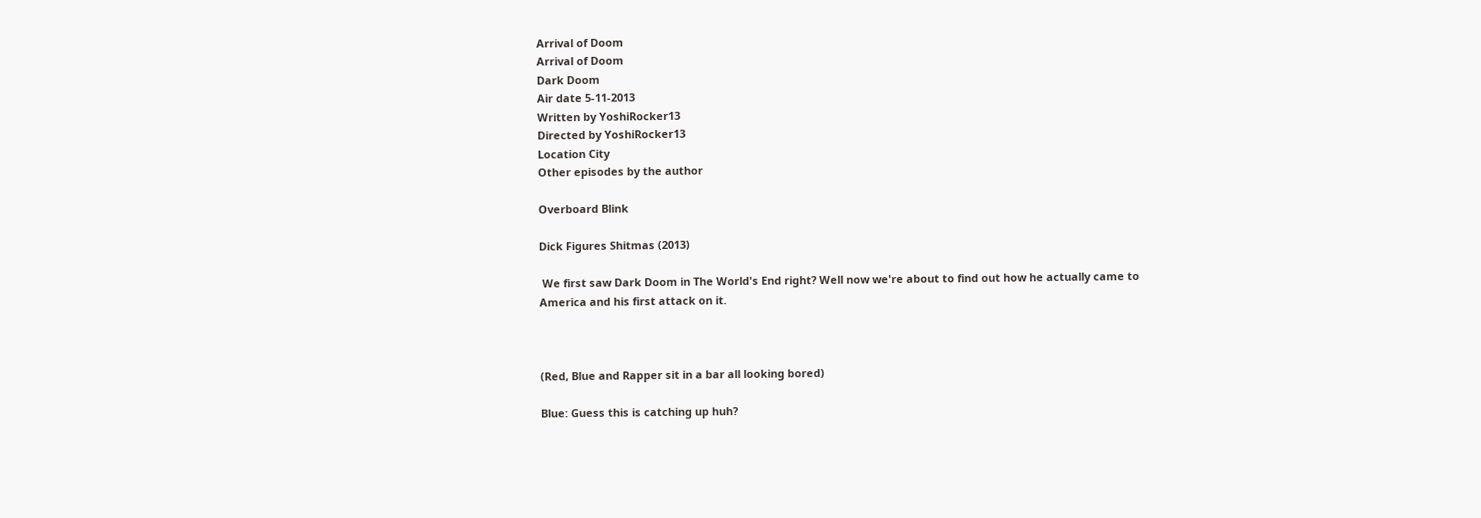Arrival of Doom
Arrival of Doom
Dark Doom
Air date 5-11-2013
Written by YoshiRocker13
Directed by YoshiRocker13
Location City
Other episodes by the author

Overboard Blink

Dick Figures Shitmas (2013)

 We first saw Dark Doom in The World's End right? Well now we're about to find out how he actually came to America and his first attack on it.



(Red, Blue and Rapper sit in a bar all looking bored)

Blue: Guess this is catching up huh?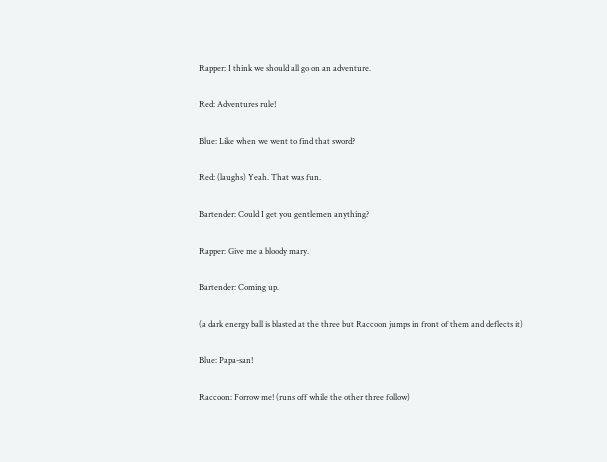Rapper: I think we should all go on an adventure.

Red: Adventures rule!

Blue: Like when we went to find that sword?

Red: (laughs) Yeah. That was fun.

Bartender: Could I get you gentlemen anything?

Rapper: Give me a bloody mary.

Bartender: Coming up.

(a dark energy ball is blasted at the three but Raccoon jumps in front of them and deflects it)

Blue: Papa-san!

Raccoon: Forrow me! (runs off while the other three follow)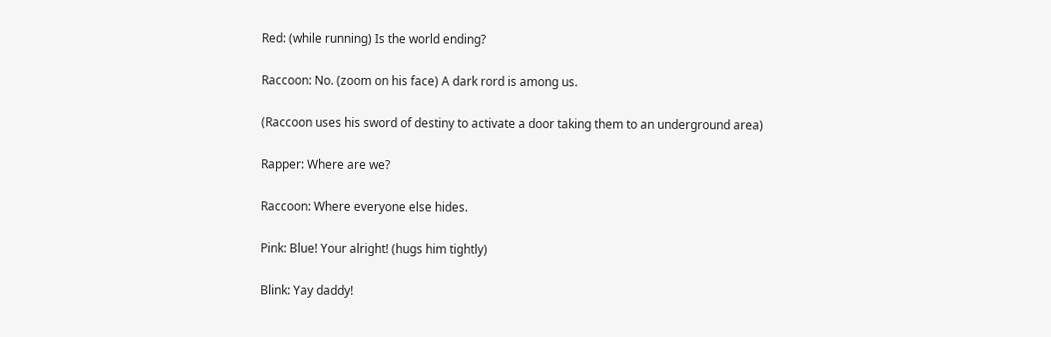Red: (while running) Is the world ending?

Raccoon: No. (zoom on his face) A dark rord is among us.

(Raccoon uses his sword of destiny to activate a door taking them to an underground area)

Rapper: Where are we?

Raccoon: Where everyone else hides.

Pink: Blue! Your alright! (hugs him tightly)

Blink: Yay daddy!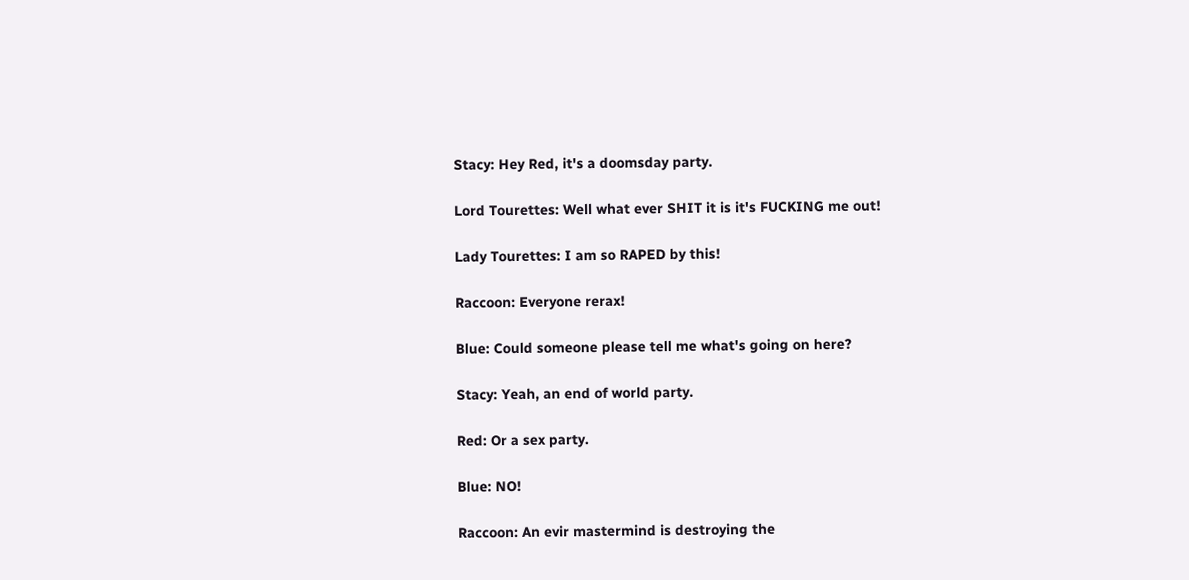Stacy: Hey Red, it's a doomsday party.

Lord Tourettes: Well what ever SHIT it is it's FUCKING me out!

Lady Tourettes: I am so RAPED by this!

Raccoon: Everyone rerax!

Blue: Could someone please tell me what's going on here?

Stacy: Yeah, an end of world party.

Red: Or a sex party.

Blue: NO!

Raccoon: An evir mastermind is destroying the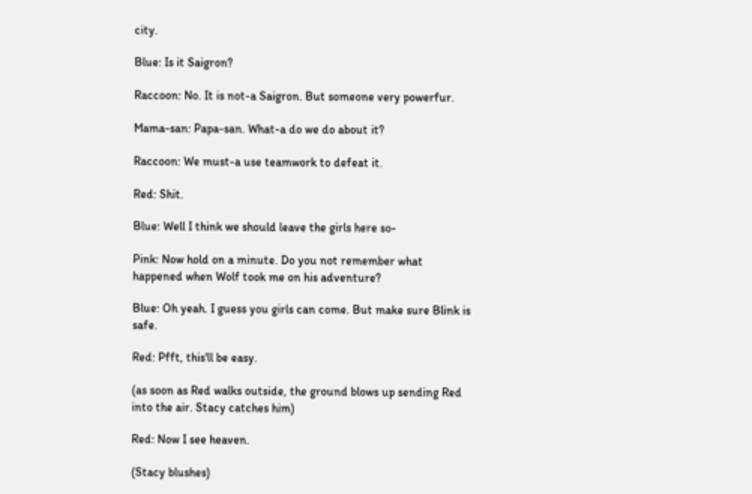city.

Blue: Is it Saigron?

Raccoon: No. It is not-a Saigron. But someone very powerfur.

Mama-san: Papa-san. What-a do we do about it?

Raccoon: We must-a use teamwork to defeat it.

Red: Shit.

Blue: Well I think we should leave the girls here so-

Pink: Now hold on a minute. Do you not remember what happened when Wolf took me on his adventure?

Blue: Oh yeah. I guess you girls can come. But make sure Blink is safe.

Red: Pfft, this'll be easy.

(as soon as Red walks outside, the ground blows up sending Red into the air. Stacy catches him)

Red: Now I see heaven.

(Stacy blushes)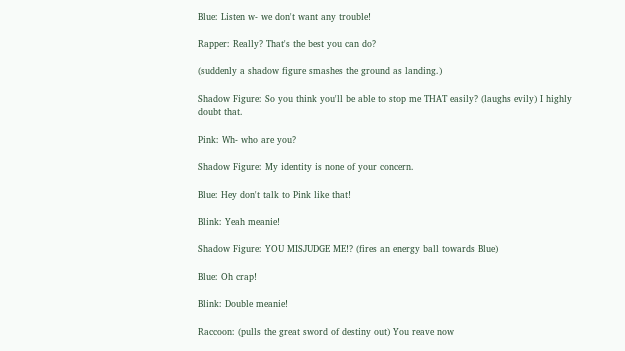Blue: Listen w- we don't want any trouble!

Rapper: Really? That's the best you can do?

(suddenly a shadow figure smashes the ground as landing.)

Shadow Figure: So you think you'll be able to stop me THAT easily? (laughs evily) I highly doubt that.

Pink: Wh- who are you?

Shadow Figure: My identity is none of your concern.

Blue: Hey don't talk to Pink like that!

Blink: Yeah meanie!

Shadow Figure: YOU MISJUDGE ME!? (fires an energy ball towards Blue)

Blue: Oh crap!

Blink: Double meanie!

Raccoon: (pulls the great sword of destiny out) You reave now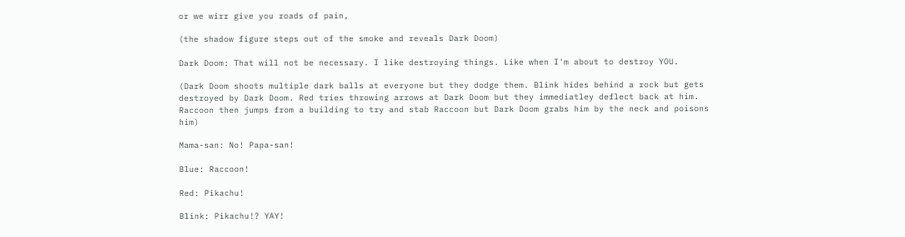or we wirr give you roads of pain,

(the shadow figure steps out of the smoke and reveals Dark Doom)

Dark Doom: That will not be necessary. I like destroying things. Like when I'm about to destroy YOU.

(Dark Doom shoots multiple dark balls at everyone but they dodge them. Blink hides behind a rock but gets destroyed by Dark Doom. Red tries throwing arrows at Dark Doom but they immediatley deflect back at him. Raccoon then jumps from a building to try and stab Raccoon but Dark Doom grabs him by the neck and poisons him)

Mama-san: No! Papa-san!

Blue: Raccoon!

Red: Pikachu!

Blink: Pikachu!? YAY!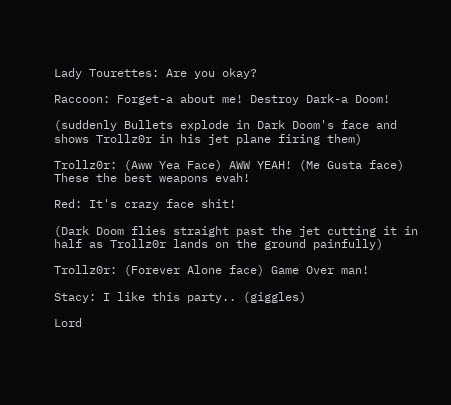Lady Tourettes: Are you okay?

Raccoon: Forget-a about me! Destroy Dark-a Doom!

(suddenly Bullets explode in Dark Doom's face and shows Trollz0r in his jet plane firing them)

Trollz0r: (Aww Yea Face) AWW YEAH! (Me Gusta face) These the best weapons evah!

Red: It's crazy face shit!

(Dark Doom flies straight past the jet cutting it in half as Trollz0r lands on the ground painfully)

Trollz0r: (Forever Alone face) Game Over man!

Stacy: I like this party.. (giggles)

Lord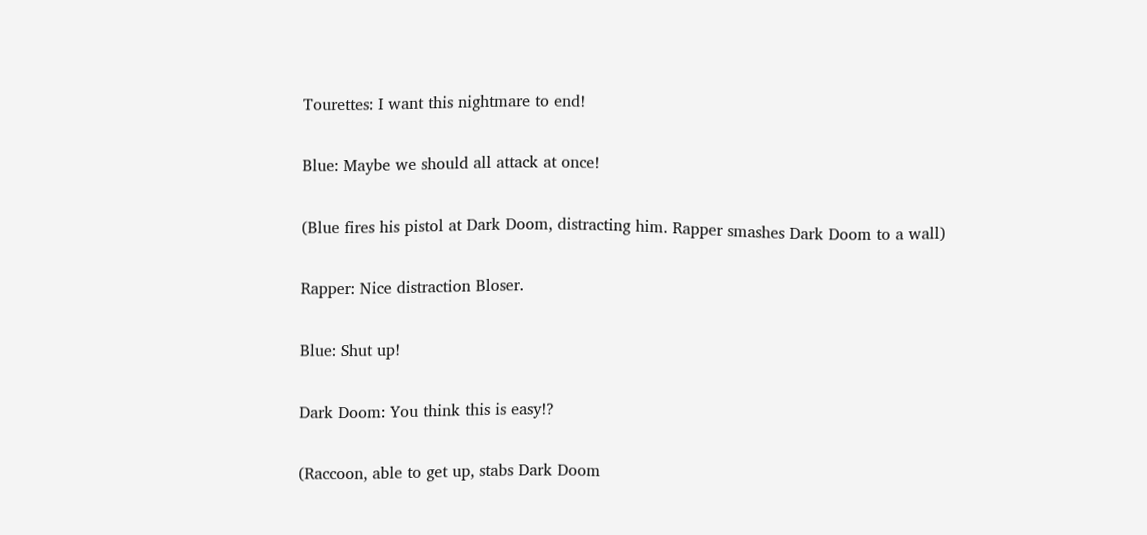Tourettes: I want this nightmare to end!

Blue: Maybe we should all attack at once!

(Blue fires his pistol at Dark Doom, distracting him. Rapper smashes Dark Doom to a wall)

Rapper: Nice distraction Bloser.

Blue: Shut up!

Dark Doom: You think this is easy!?

(Raccoon, able to get up, stabs Dark Doom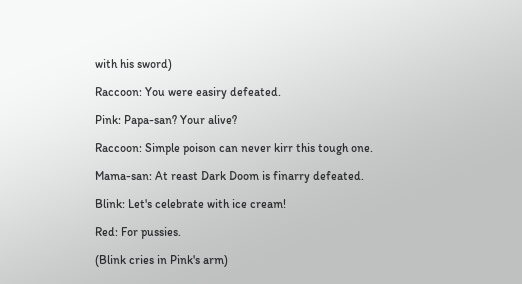with his sword)

Raccoon: You were easiry defeated.

Pink: Papa-san? Your alive?

Raccoon: Simple poison can never kirr this tough one.

Mama-san: At reast Dark Doom is finarry defeated.

Blink: Let's celebrate with ice cream!

Red: For pussies.

(Blink cries in Pink's arm)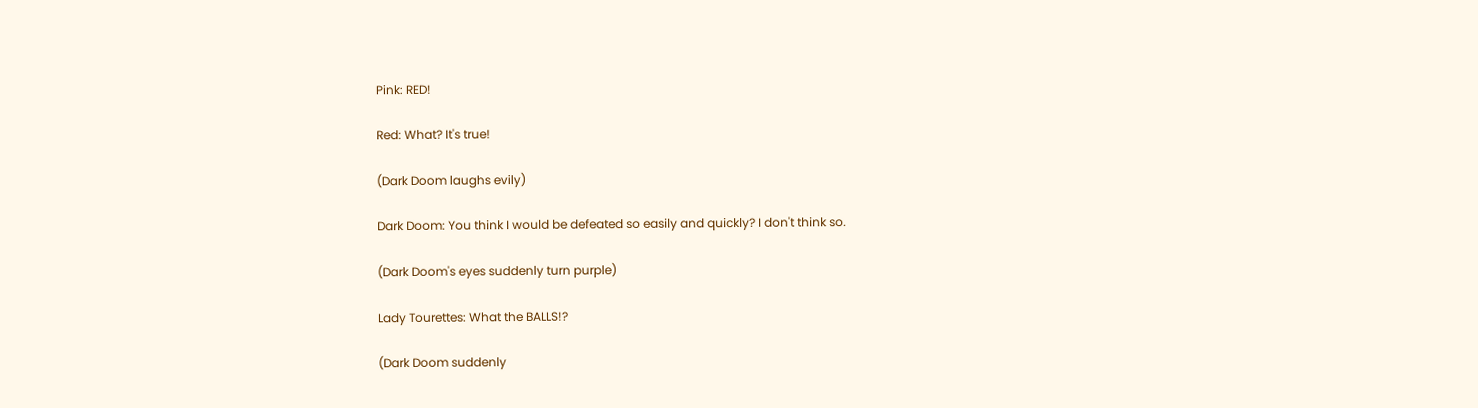Pink: RED!

Red: What? It's true!

(Dark Doom laughs evily)

Dark Doom: You think I would be defeated so easily and quickly? I don't think so.

(Dark Doom's eyes suddenly turn purple)

Lady Tourettes: What the BALLS!?

(Dark Doom suddenly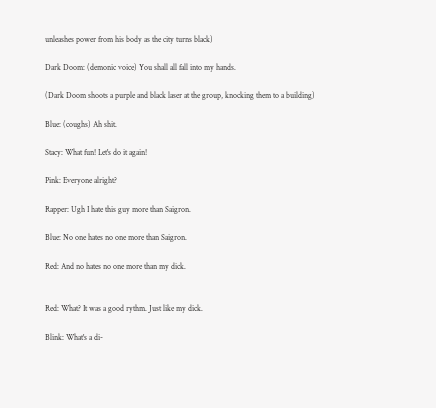unleashes power from his body as the city turns black)

Dark Doom: (demonic voice) You shall all fall into my hands.

(Dark Doom shoots a purple and black laser at the group, knocking them to a building)

Blue: (coughs) Ah shit.

Stacy: What fun! Let's do it again!

Pink: Everyone alright?

Rapper: Ugh I hate this guy more than Saigron.

Blue: No one hates no one more than Saigron.

Red: And no hates no one more than my dick.


Red: What? It was a good rythm. Just like my dick.

Blink: What's a di-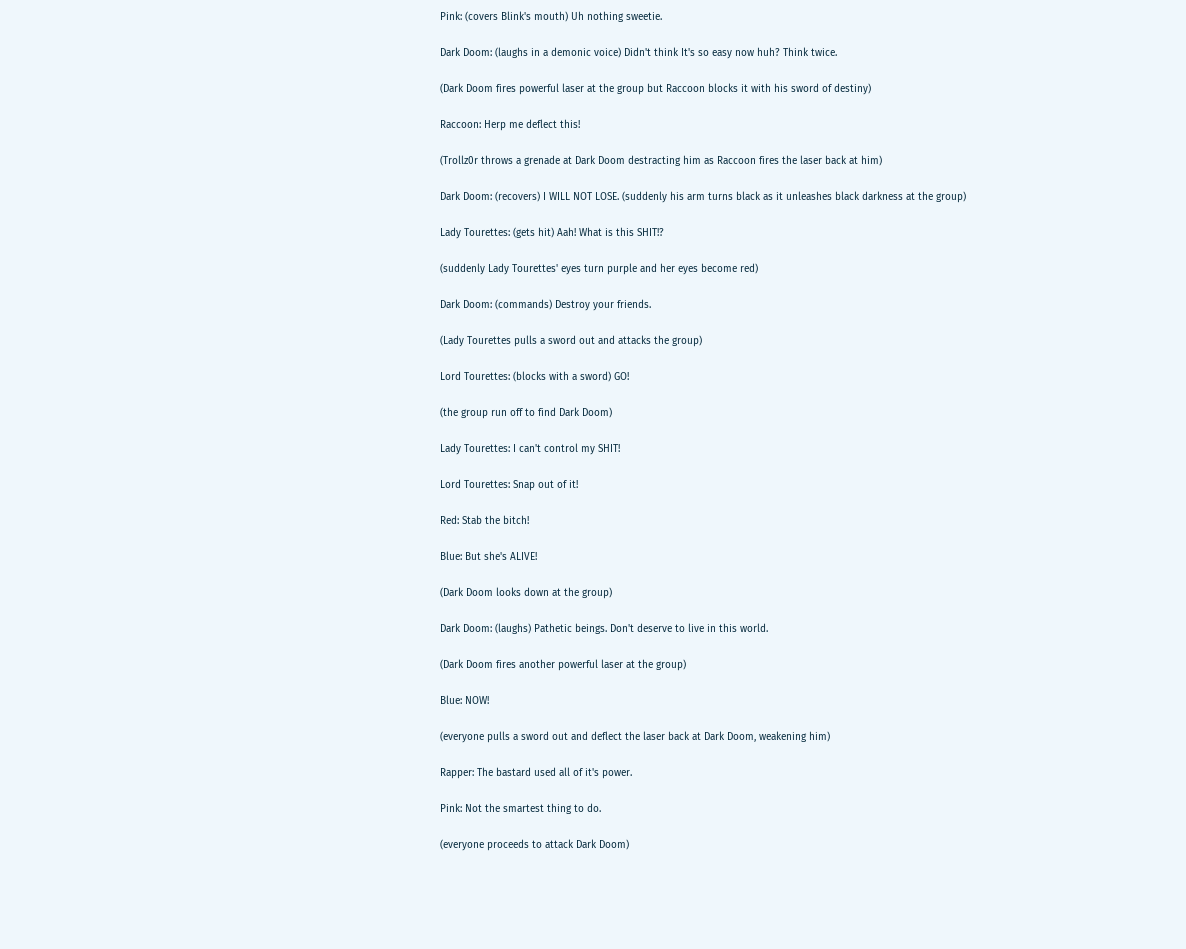Pink: (covers Blink's mouth) Uh nothing sweetie.

Dark Doom: (laughs in a demonic voice) Didn't think It's so easy now huh? Think twice.

(Dark Doom fires powerful laser at the group but Raccoon blocks it with his sword of destiny)

Raccoon: Herp me deflect this!

(Trollz0r throws a grenade at Dark Doom destracting him as Raccoon fires the laser back at him)

Dark Doom: (recovers) I WILL NOT LOSE. (suddenly his arm turns black as it unleashes black darkness at the group)

Lady Tourettes: (gets hit) Aah! What is this SHIT!?

(suddenly Lady Tourettes' eyes turn purple and her eyes become red)

Dark Doom: (commands) Destroy your friends.

(Lady Tourettes pulls a sword out and attacks the group)

Lord Tourettes: (blocks with a sword) GO!

(the group run off to find Dark Doom)

Lady Tourettes: I can't control my SHIT!

Lord Tourettes: Snap out of it!

Red: Stab the bitch!

Blue: But she's ALIVE!

(Dark Doom looks down at the group)

Dark Doom: (laughs) Pathetic beings. Don't deserve to live in this world.

(Dark Doom fires another powerful laser at the group)

Blue: NOW!

(everyone pulls a sword out and deflect the laser back at Dark Doom, weakening him)

Rapper: The bastard used all of it's power.

Pink: Not the smartest thing to do.

(everyone proceeds to attack Dark Doom)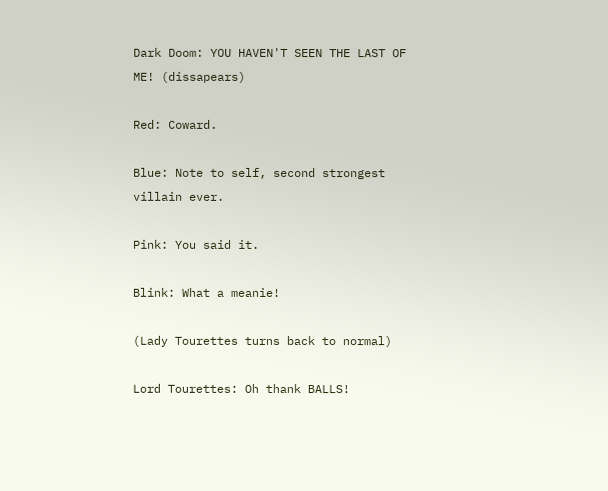Dark Doom: YOU HAVEN'T SEEN THE LAST OF ME! (dissapears)

Red: Coward.

Blue: Note to self, second strongest villain ever.

Pink: You said it.

Blink: What a meanie!

(Lady Tourettes turns back to normal)

Lord Tourettes: Oh thank BALLS!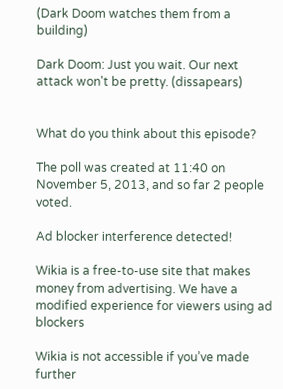(Dark Doom watches them from a building)

Dark Doom: Just you wait. Our next attack won't be pretty. (dissapears)


What do you think about this episode?

The poll was created at 11:40 on November 5, 2013, and so far 2 people voted.

Ad blocker interference detected!

Wikia is a free-to-use site that makes money from advertising. We have a modified experience for viewers using ad blockers

Wikia is not accessible if you’ve made further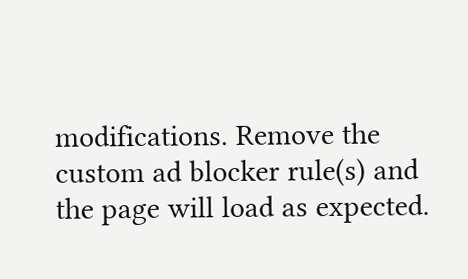modifications. Remove the custom ad blocker rule(s) and the page will load as expected.